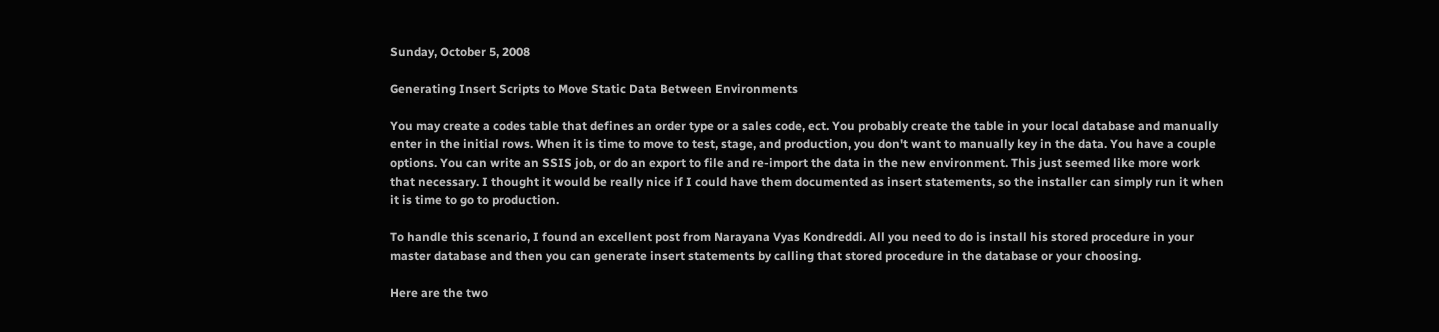Sunday, October 5, 2008

Generating Insert Scripts to Move Static Data Between Environments

You may create a codes table that defines an order type or a sales code, ect. You probably create the table in your local database and manually enter in the initial rows. When it is time to move to test, stage, and production, you don't want to manually key in the data. You have a couple options. You can write an SSIS job, or do an export to file and re-import the data in the new environment. This just seemed like more work that necessary. I thought it would be really nice if I could have them documented as insert statements, so the installer can simply run it when it is time to go to production.

To handle this scenario, I found an excellent post from Narayana Vyas Kondreddi. All you need to do is install his stored procedure in your master database and then you can generate insert statements by calling that stored procedure in the database or your choosing.

Here are the two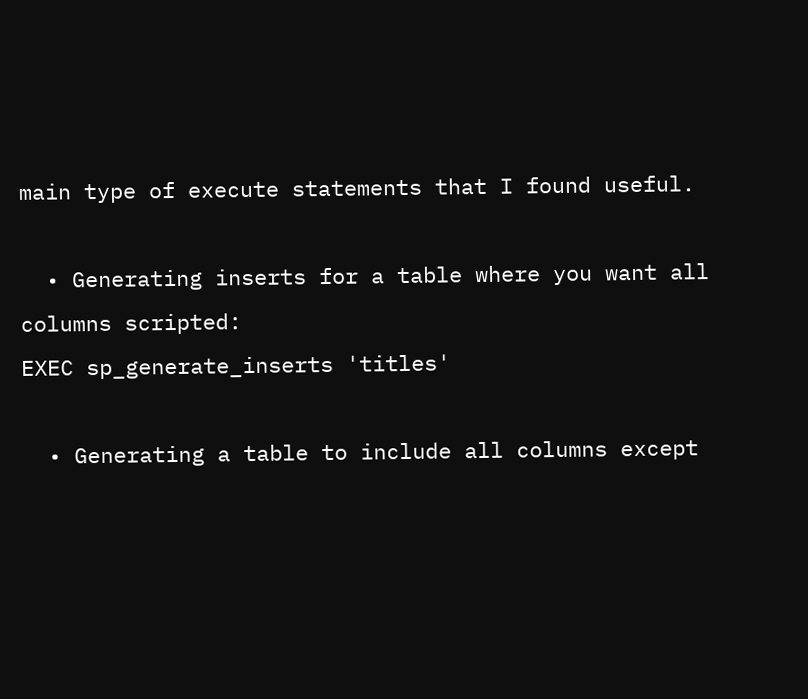main type of execute statements that I found useful.

  • Generating inserts for a table where you want all columns scripted:
EXEC sp_generate_inserts 'titles'

  • Generating a table to include all columns except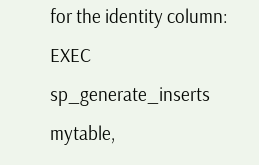for the identity column:
EXEC sp_generate_inserts mytable,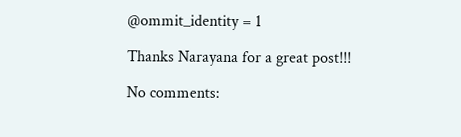@ommit_identity = 1

Thanks Narayana for a great post!!!

No comments: